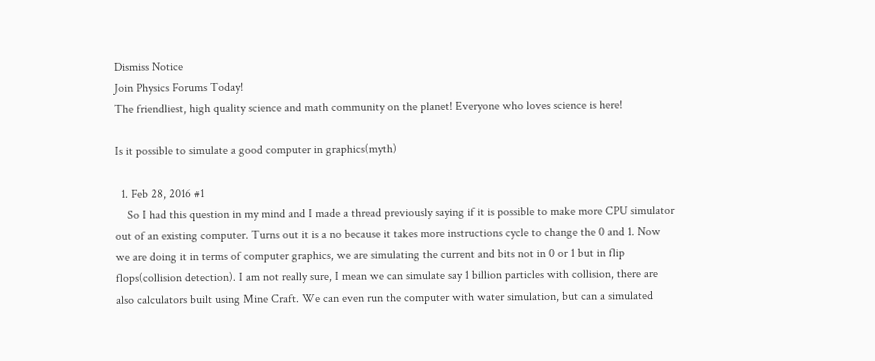Dismiss Notice
Join Physics Forums Today!
The friendliest, high quality science and math community on the planet! Everyone who loves science is here!

Is it possible to simulate a good computer in graphics(myth)

  1. Feb 28, 2016 #1
    So I had this question in my mind and I made a thread previously saying if it is possible to make more CPU simulator out of an existing computer. Turns out it is a no because it takes more instructions cycle to change the 0 and 1. Now we are doing it in terms of computer graphics, we are simulating the current and bits not in 0 or 1 but in flip flops(collision detection). I am not really sure, I mean we can simulate say 1 billion particles with collision, there are also calculators built using Mine Craft. We can even run the computer with water simulation, but can a simulated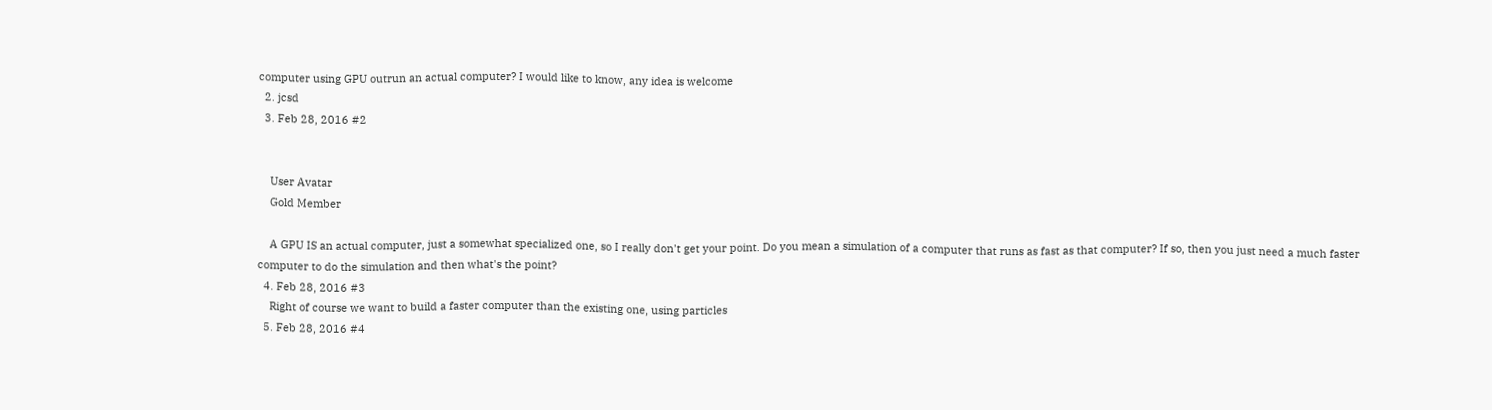computer using GPU outrun an actual computer? I would like to know, any idea is welcome
  2. jcsd
  3. Feb 28, 2016 #2


    User Avatar
    Gold Member

    A GPU IS an actual computer, just a somewhat specialized one, so I really don't get your point. Do you mean a simulation of a computer that runs as fast as that computer? If so, then you just need a much faster computer to do the simulation and then what's the point?
  4. Feb 28, 2016 #3
    Right of course we want to build a faster computer than the existing one, using particles
  5. Feb 28, 2016 #4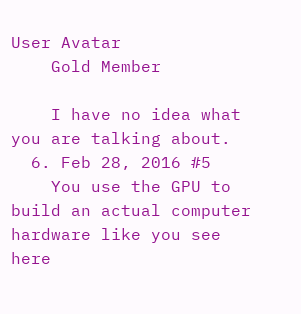User Avatar
    Gold Member

    I have no idea what you are talking about.
  6. Feb 28, 2016 #5
    You use the GPU to build an actual computer hardware like you see here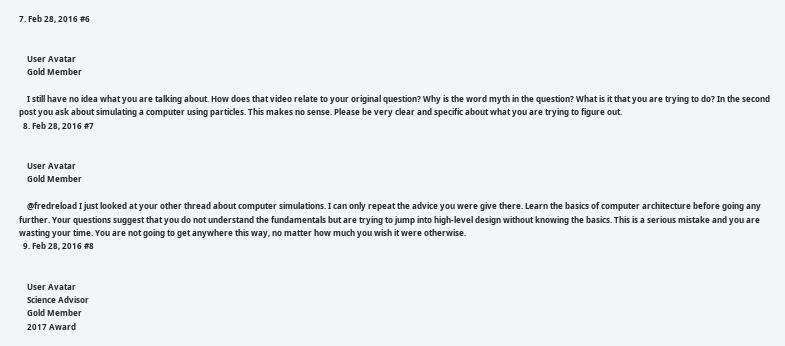7. Feb 28, 2016 #6


    User Avatar
    Gold Member

    I still have no idea what you are talking about. How does that video relate to your original question? Why is the word myth in the question? What is it that you are trying to do? In the second post you ask about simulating a computer using particles. This makes no sense. Please be very clear and specific about what you are trying to figure out.
  8. Feb 28, 2016 #7


    User Avatar
    Gold Member

    @fredreload I just looked at your other thread about computer simulations. I can only repeat the advice you were give there. Learn the basics of computer architecture before going any further. Your questions suggest that you do not understand the fundamentals but are trying to jump into high-level design without knowing the basics. This is a serious mistake and you are wasting your time. You are not going to get anywhere this way, no matter how much you wish it were otherwise.
  9. Feb 28, 2016 #8


    User Avatar
    Science Advisor
    Gold Member
    2017 Award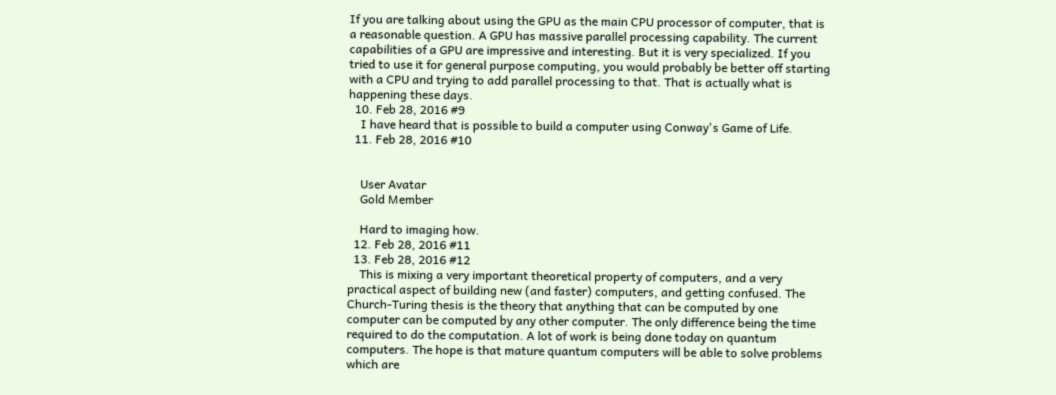If you are talking about using the GPU as the main CPU processor of computer, that is a reasonable question. A GPU has massive parallel processing capability. The current capabilities of a GPU are impressive and interesting. But it is very specialized. If you tried to use it for general purpose computing, you would probably be better off starting with a CPU and trying to add parallel processing to that. That is actually what is happening these days.
  10. Feb 28, 2016 #9
    I have heard that is possible to build a computer using Conway's Game of Life.
  11. Feb 28, 2016 #10


    User Avatar
    Gold Member

    Hard to imaging how.
  12. Feb 28, 2016 #11
  13. Feb 28, 2016 #12
    This is mixing a very important theoretical property of computers, and a very practical aspect of building new (and faster) computers, and getting confused. The Church-Turing thesis is the theory that anything that can be computed by one computer can be computed by any other computer. The only difference being the time required to do the computation. A lot of work is being done today on quantum computers. The hope is that mature quantum computers will be able to solve problems which are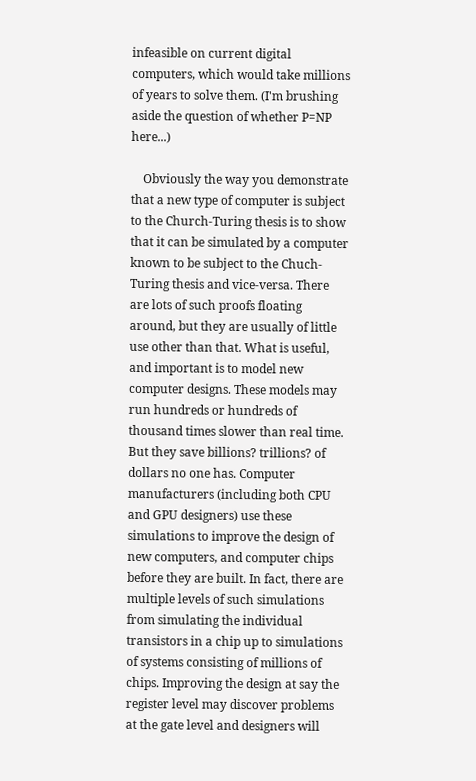infeasible on current digital computers, which would take millions of years to solve them. (I'm brushing aside the question of whether P=NP here...)

    Obviously the way you demonstrate that a new type of computer is subject to the Church-Turing thesis is to show that it can be simulated by a computer known to be subject to the Chuch-Turing thesis and vice-versa. There are lots of such proofs floating around, but they are usually of little use other than that. What is useful, and important is to model new computer designs. These models may run hundreds or hundreds of thousand times slower than real time. But they save billions? trillions? of dollars no one has. Computer manufacturers (including both CPU and GPU designers) use these simulations to improve the design of new computers, and computer chips before they are built. In fact, there are multiple levels of such simulations from simulating the individual transistors in a chip up to simulations of systems consisting of millions of chips. Improving the design at say the register level may discover problems at the gate level and designers will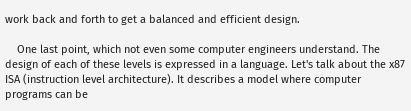work back and forth to get a balanced and efficient design.

    One last point, which not even some computer engineers understand. The design of each of these levels is expressed in a language. Let's talk about the x87 ISA (instruction level architecture). It describes a model where computer programs can be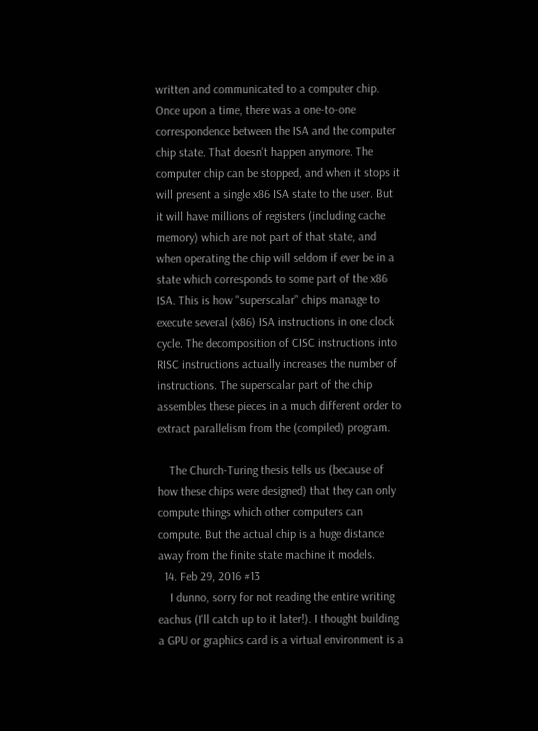written and communicated to a computer chip. Once upon a time, there was a one-to-one correspondence between the ISA and the computer chip state. That doesn't happen anymore. The computer chip can be stopped, and when it stops it will present a single x86 ISA state to the user. But it will have millions of registers (including cache memory) which are not part of that state, and when operating the chip will seldom if ever be in a state which corresponds to some part of the x86 ISA. This is how "superscalar" chips manage to execute several (x86) ISA instructions in one clock cycle. The decomposition of CISC instructions into RISC instructions actually increases the number of instructions. The superscalar part of the chip assembles these pieces in a much different order to extract parallelism from the (compiled) program.

    The Church-Turing thesis tells us (because of how these chips were designed) that they can only compute things which other computers can compute. But the actual chip is a huge distance away from the finite state machine it models.
  14. Feb 29, 2016 #13
    I dunno, sorry for not reading the entire writing eachus (I'll catch up to it later!). I thought building a GPU or graphics card is a virtual environment is a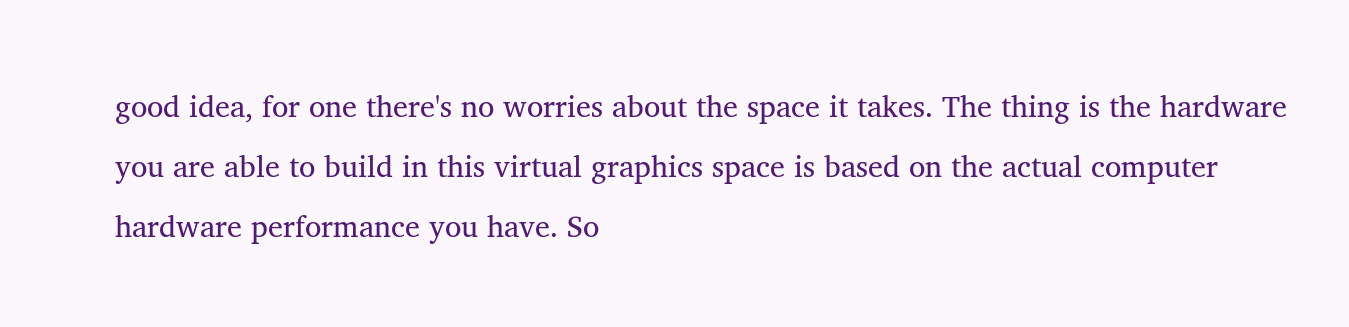good idea, for one there's no worries about the space it takes. The thing is the hardware you are able to build in this virtual graphics space is based on the actual computer hardware performance you have. So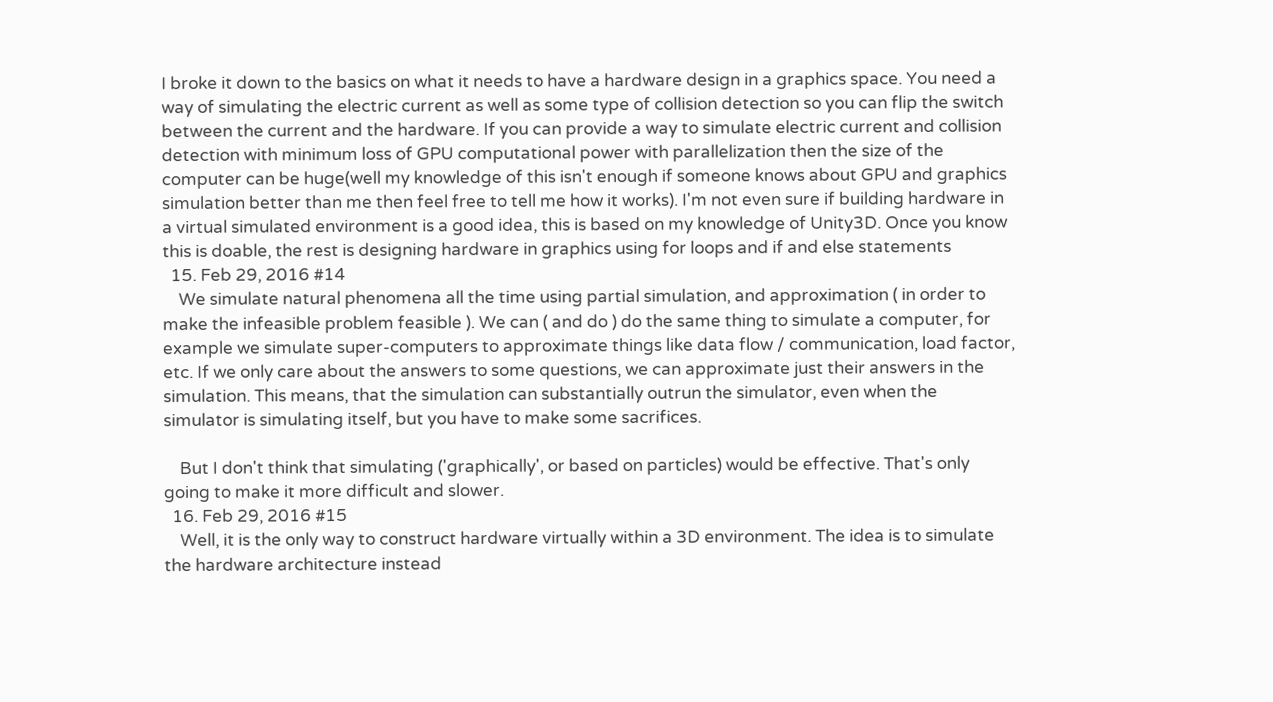I broke it down to the basics on what it needs to have a hardware design in a graphics space. You need a way of simulating the electric current as well as some type of collision detection so you can flip the switch between the current and the hardware. If you can provide a way to simulate electric current and collision detection with minimum loss of GPU computational power with parallelization then the size of the computer can be huge(well my knowledge of this isn't enough if someone knows about GPU and graphics simulation better than me then feel free to tell me how it works). I'm not even sure if building hardware in a virtual simulated environment is a good idea, this is based on my knowledge of Unity3D. Once you know this is doable, the rest is designing hardware in graphics using for loops and if and else statements
  15. Feb 29, 2016 #14
    We simulate natural phenomena all the time using partial simulation, and approximation ( in order to make the infeasible problem feasible ). We can ( and do ) do the same thing to simulate a computer, for example we simulate super-computers to approximate things like data flow / communication, load factor, etc. If we only care about the answers to some questions, we can approximate just their answers in the simulation. This means, that the simulation can substantially outrun the simulator, even when the simulator is simulating itself, but you have to make some sacrifices.

    But I don't think that simulating ('graphically', or based on particles) would be effective. That's only going to make it more difficult and slower.
  16. Feb 29, 2016 #15
    Well, it is the only way to construct hardware virtually within a 3D environment. The idea is to simulate the hardware architecture instead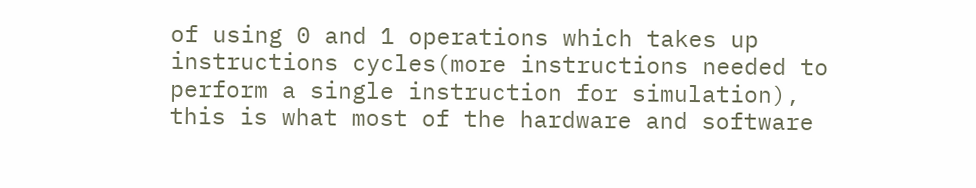of using 0 and 1 operations which takes up instructions cycles(more instructions needed to perform a single instruction for simulation), this is what most of the hardware and software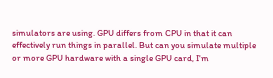simulators are using. GPU differs from CPU in that it can effectively run things in parallel. But can you simulate multiple or more GPU hardware with a single GPU card, I'm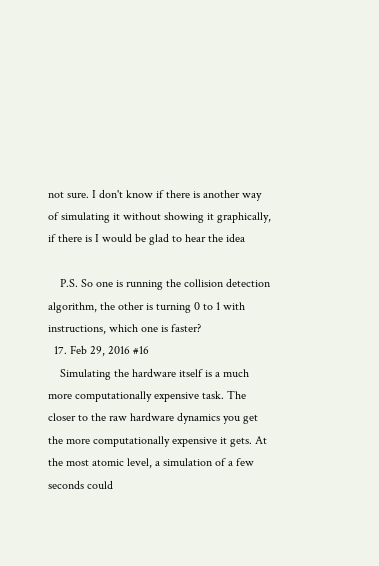not sure. I don't know if there is another way of simulating it without showing it graphically, if there is I would be glad to hear the idea

    P.S. So one is running the collision detection algorithm, the other is turning 0 to 1 with instructions, which one is faster?
  17. Feb 29, 2016 #16
    Simulating the hardware itself is a much more computationally expensive task. The closer to the raw hardware dynamics you get the more computationally expensive it gets. At the most atomic level, a simulation of a few seconds could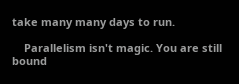take many many days to run.

    Parallelism isn't magic. You are still bound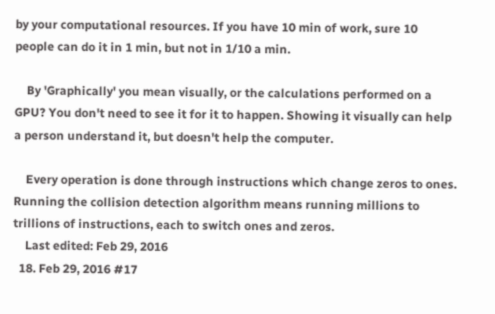by your computational resources. If you have 10 min of work, sure 10 people can do it in 1 min, but not in 1/10 a min.

    By 'Graphically' you mean visually, or the calculations performed on a GPU? You don't need to see it for it to happen. Showing it visually can help a person understand it, but doesn't help the computer.

    Every operation is done through instructions which change zeros to ones. Running the collision detection algorithm means running millions to trillions of instructions, each to switch ones and zeros.
    Last edited: Feb 29, 2016
  18. Feb 29, 2016 #17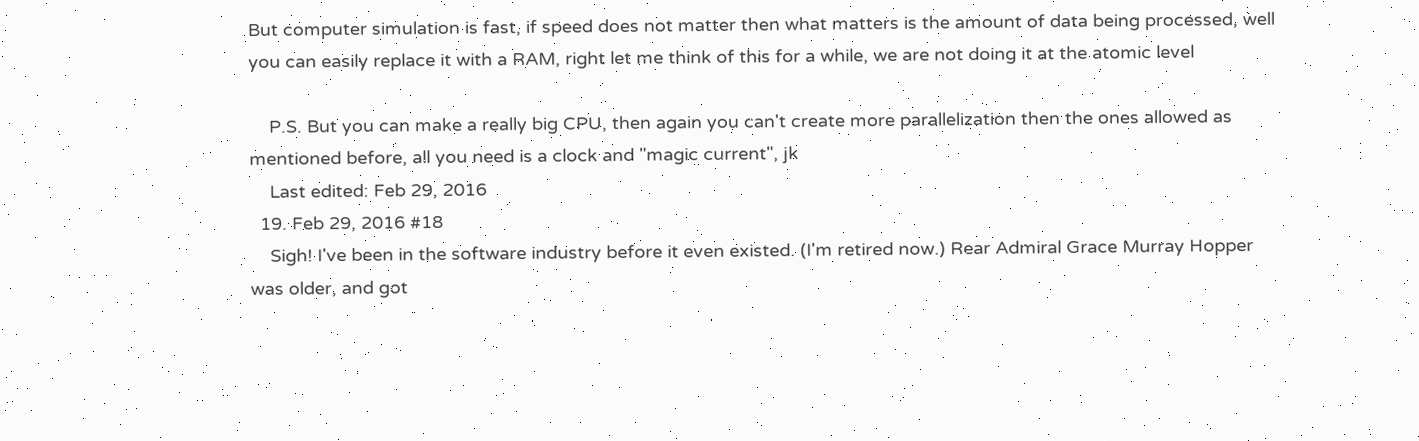But computer simulation is fast, if speed does not matter then what matters is the amount of data being processed, well you can easily replace it with a RAM, right let me think of this for a while, we are not doing it at the atomic level

    P.S. But you can make a really big CPU, then again you can't create more parallelization then the ones allowed as mentioned before, all you need is a clock and "magic current", jk
    Last edited: Feb 29, 2016
  19. Feb 29, 2016 #18
    Sigh! I've been in the software industry before it even existed. (I'm retired now.) Rear Admiral Grace Murray Hopper was older, and got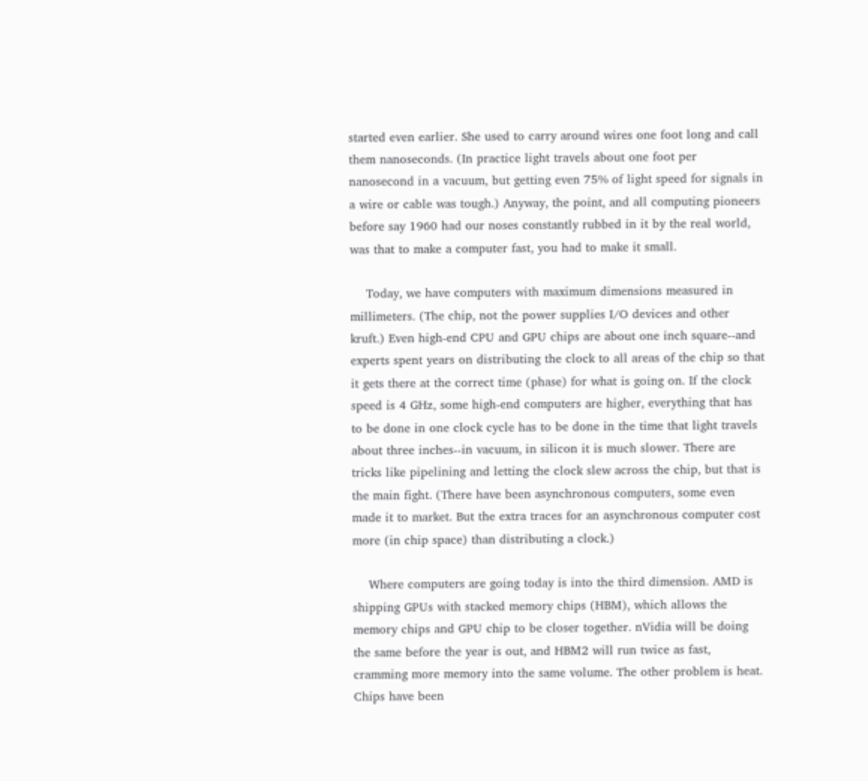started even earlier. She used to carry around wires one foot long and call them nanoseconds. (In practice light travels about one foot per nanosecond in a vacuum, but getting even 75% of light speed for signals in a wire or cable was tough.) Anyway, the point, and all computing pioneers before say 1960 had our noses constantly rubbed in it by the real world, was that to make a computer fast, you had to make it small.

    Today, we have computers with maximum dimensions measured in millimeters. (The chip, not the power supplies I/O devices and other kruft.) Even high-end CPU and GPU chips are about one inch square--and experts spent years on distributing the clock to all areas of the chip so that it gets there at the correct time (phase) for what is going on. If the clock speed is 4 GHz, some high-end computers are higher, everything that has to be done in one clock cycle has to be done in the time that light travels about three inches--in vacuum, in silicon it is much slower. There are tricks like pipelining and letting the clock slew across the chip, but that is the main fight. (There have been asynchronous computers, some even made it to market. But the extra traces for an asynchronous computer cost more (in chip space) than distributing a clock.)

    Where computers are going today is into the third dimension. AMD is shipping GPUs with stacked memory chips (HBM), which allows the memory chips and GPU chip to be closer together. nVidia will be doing the same before the year is out, and HBM2 will run twice as fast, cramming more memory into the same volume. The other problem is heat. Chips have been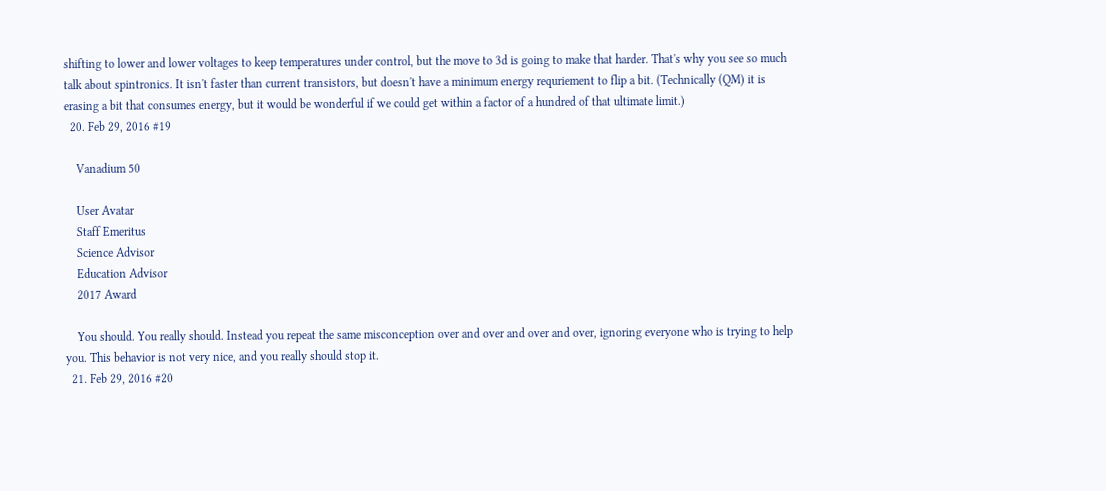shifting to lower and lower voltages to keep temperatures under control, but the move to 3d is going to make that harder. That's why you see so much talk about spintronics. It isn't faster than current transistors, but doesn't have a minimum energy requriement to flip a bit. (Technically (QM) it is erasing a bit that consumes energy, but it would be wonderful if we could get within a factor of a hundred of that ultimate limit.)
  20. Feb 29, 2016 #19

    Vanadium 50

    User Avatar
    Staff Emeritus
    Science Advisor
    Education Advisor
    2017 Award

    You should. You really should. Instead you repeat the same misconception over and over and over and over, ignoring everyone who is trying to help you. This behavior is not very nice, and you really should stop it.
  21. Feb 29, 2016 #20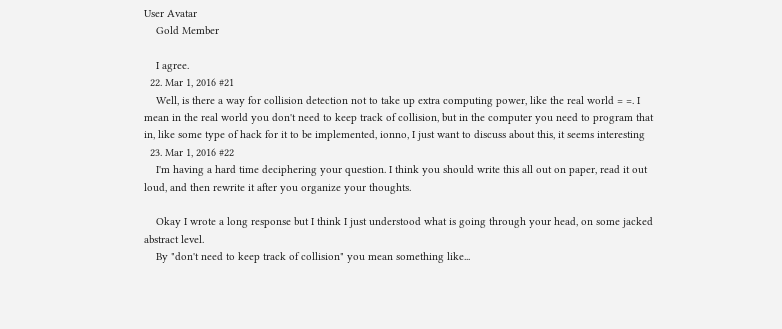User Avatar
    Gold Member

    I agree.
  22. Mar 1, 2016 #21
    Well, is there a way for collision detection not to take up extra computing power, like the real world = =. I mean in the real world you don't need to keep track of collision, but in the computer you need to program that in, like some type of hack for it to be implemented, ionno, I just want to discuss about this, it seems interesting
  23. Mar 1, 2016 #22
    I'm having a hard time deciphering your question. I think you should write this all out on paper, read it out loud, and then rewrite it after you organize your thoughts.

    Okay I wrote a long response but I think I just understood what is going through your head, on some jacked abstract level.
    By "don't need to keep track of collision" you mean something like...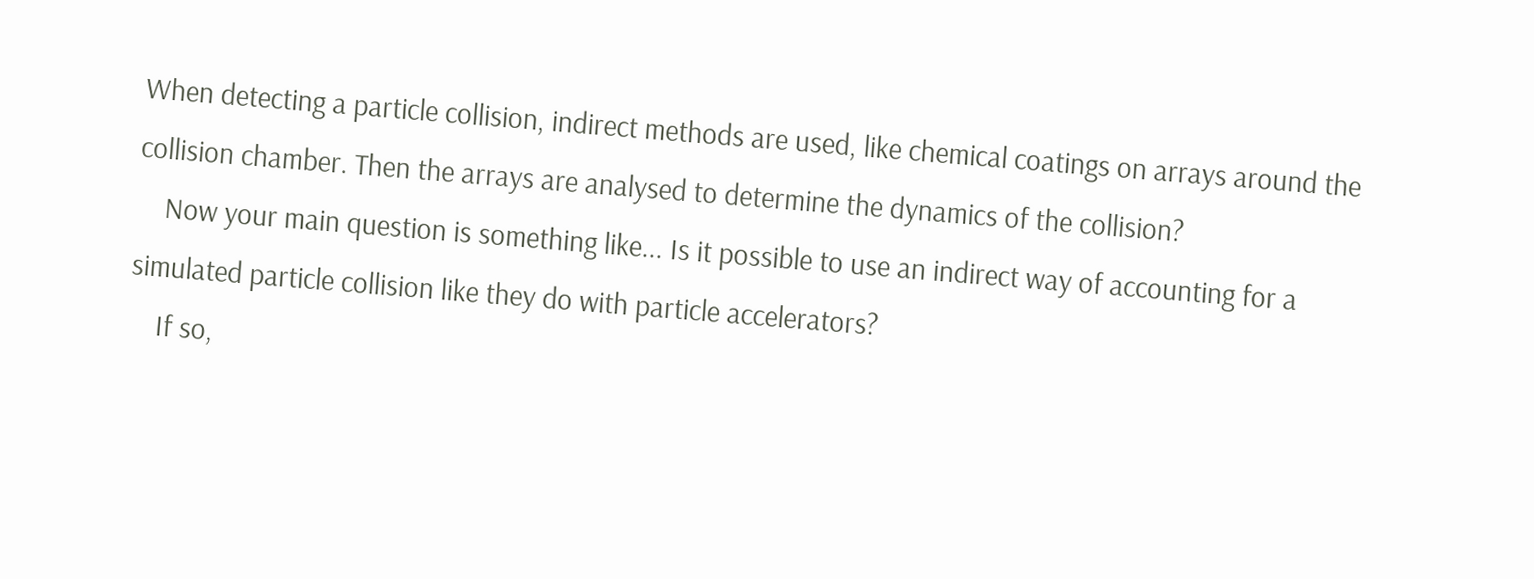When detecting a particle collision, indirect methods are used, like chemical coatings on arrays around the collision chamber. Then the arrays are analysed to determine the dynamics of the collision?
    Now your main question is something like... Is it possible to use an indirect way of accounting for a simulated particle collision like they do with particle accelerators?
    If so,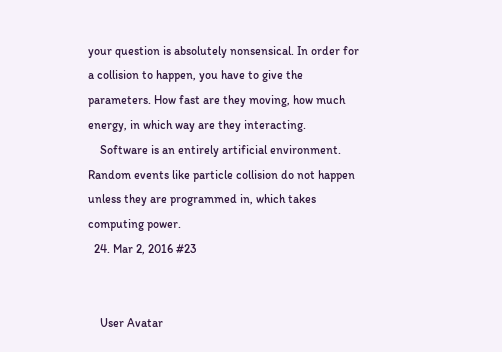your question is absolutely nonsensical. In order for a collision to happen, you have to give the parameters. How fast are they moving, how much energy, in which way are they interacting.
    Software is an entirely artificial environment. Random events like particle collision do not happen unless they are programmed in, which takes computing power.
  24. Mar 2, 2016 #23


    User Avatar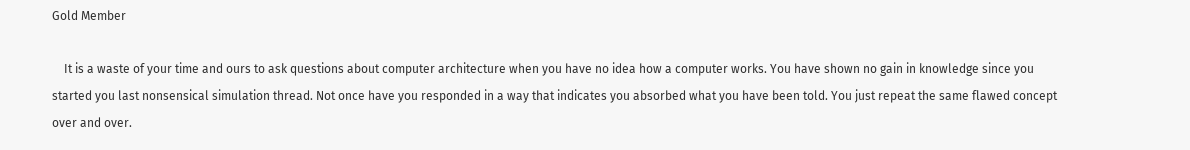Gold Member

    It is a waste of your time and ours to ask questions about computer architecture when you have no idea how a computer works. You have shown no gain in knowledge since you started you last nonsensical simulation thread. Not once have you responded in a way that indicates you absorbed what you have been told. You just repeat the same flawed concept over and over.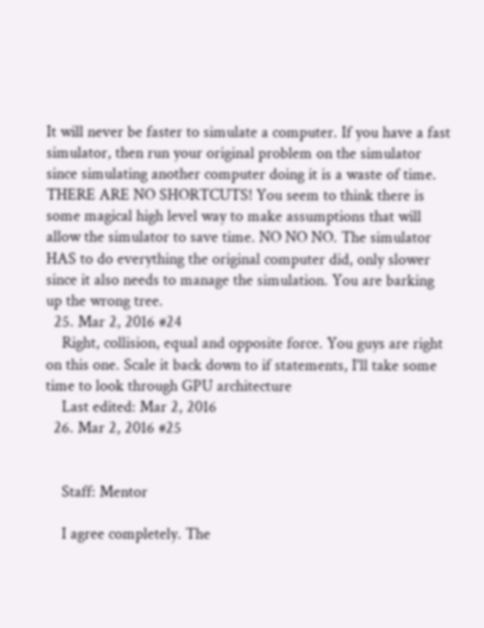It will never be faster to simulate a computer. If you have a fast simulator, then run your original problem on the simulator since simulating another computer doing it is a waste of time. THERE ARE NO SHORTCUTS! You seem to think there is some magical high level way to make assumptions that will allow the simulator to save time. NO NO NO. The simulator HAS to do everything the original computer did, only slower since it also needs to manage the simulation. You are barking up the wrong tree.
  25. Mar 2, 2016 #24
    Right, collision, equal and opposite force. You guys are right on this one. Scale it back down to if statements, I'll take some time to look through GPU architecture
    Last edited: Mar 2, 2016
  26. Mar 2, 2016 #25


    Staff: Mentor

    I agree completely. The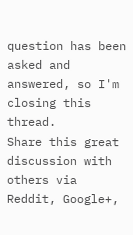question has been asked and answered, so I'm closing this thread.
Share this great discussion with others via Reddit, Google+,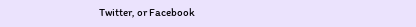Twitter, or Facebook